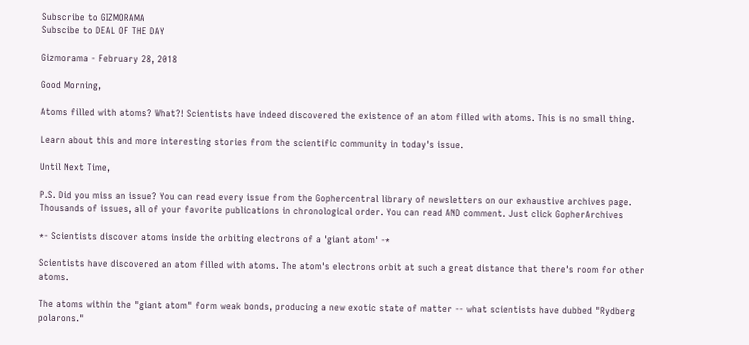Subscribe to GIZMORAMA
Subscibe to DEAL OF THE DAY

Gizmorama - February 28, 2018

Good Morning,

Atoms filled with atoms? What?! Scientists have indeed discovered the existence of an atom filled with atoms. This is no small thing.

Learn about this and more interesting stories from the scientific community in today's issue.

Until Next Time,

P.S. Did you miss an issue? You can read every issue from the Gophercentral library of newsletters on our exhaustive archives page. Thousands of issues, all of your favorite publications in chronological order. You can read AND comment. Just click GopherArchives

*- Scientists discover atoms inside the orbiting electrons of a 'giant atom' -*

Scientists have discovered an atom filled with atoms. The atom's electrons orbit at such a great distance that there's room for other atoms.

The atoms within the "giant atom" form weak bonds, producing a new exotic state of matter -- what scientists have dubbed "Rydberg polarons."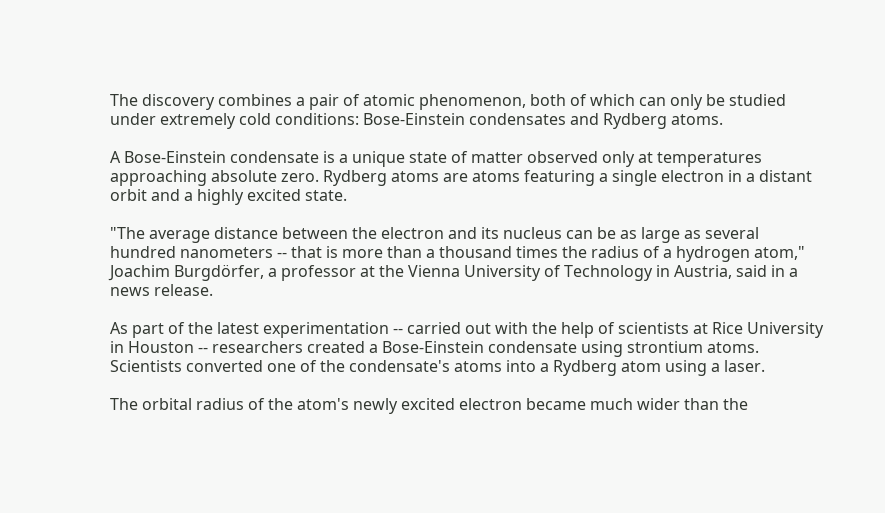The discovery combines a pair of atomic phenomenon, both of which can only be studied under extremely cold conditions: Bose-Einstein condensates and Rydberg atoms.

A Bose-Einstein condensate is a unique state of matter observed only at temperatures approaching absolute zero. Rydberg atoms are atoms featuring a single electron in a distant orbit and a highly excited state.

"The average distance between the electron and its nucleus can be as large as several hundred nanometers -- that is more than a thousand times the radius of a hydrogen atom," Joachim Burgdörfer, a professor at the Vienna University of Technology in Austria, said in a news release.

As part of the latest experimentation -- carried out with the help of scientists at Rice University in Houston -- researchers created a Bose-Einstein condensate using strontium atoms. Scientists converted one of the condensate's atoms into a Rydberg atom using a laser.

The orbital radius of the atom's newly excited electron became much wider than the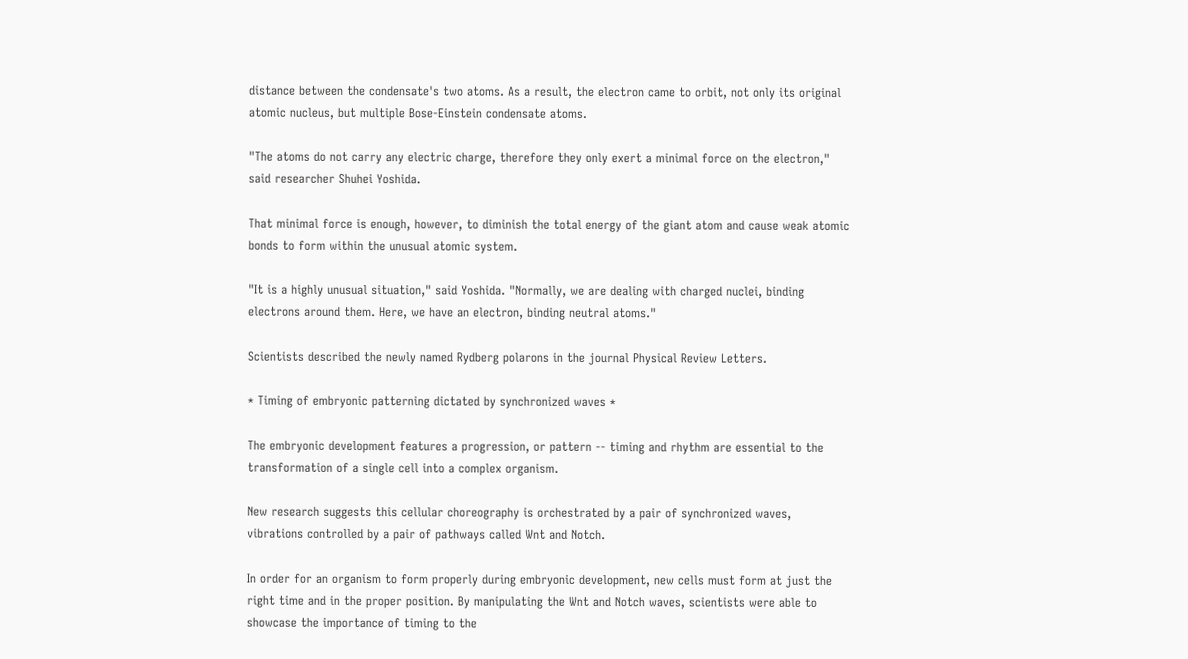distance between the condensate's two atoms. As a result, the electron came to orbit, not only its original atomic nucleus, but multiple Bose-Einstein condensate atoms.

"The atoms do not carry any electric charge, therefore they only exert a minimal force on the electron," said researcher Shuhei Yoshida.

That minimal force is enough, however, to diminish the total energy of the giant atom and cause weak atomic bonds to form within the unusual atomic system.

"It is a highly unusual situation," said Yoshida. "Normally, we are dealing with charged nuclei, binding electrons around them. Here, we have an electron, binding neutral atoms."

Scientists described the newly named Rydberg polarons in the journal Physical Review Letters.

* Timing of embryonic patterning dictated by synchronized waves *

The embryonic development features a progression, or pattern -- timing and rhythm are essential to the transformation of a single cell into a complex organism.

New research suggests this cellular choreography is orchestrated by a pair of synchronized waves, vibrations controlled by a pair of pathways called Wnt and Notch.

In order for an organism to form properly during embryonic development, new cells must form at just the right time and in the proper position. By manipulating the Wnt and Notch waves, scientists were able to showcase the importance of timing to the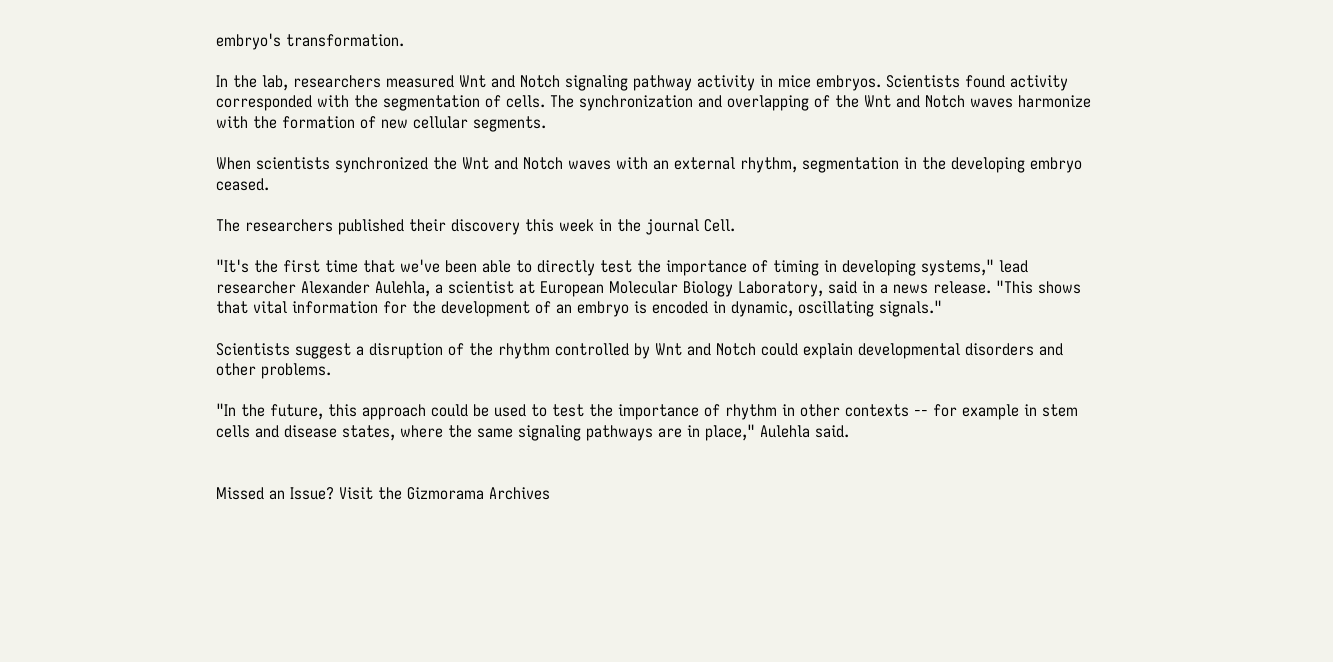embryo's transformation.

In the lab, researchers measured Wnt and Notch signaling pathway activity in mice embryos. Scientists found activity corresponded with the segmentation of cells. The synchronization and overlapping of the Wnt and Notch waves harmonize with the formation of new cellular segments.

When scientists synchronized the Wnt and Notch waves with an external rhythm, segmentation in the developing embryo ceased.

The researchers published their discovery this week in the journal Cell.

"It's the first time that we've been able to directly test the importance of timing in developing systems," lead researcher Alexander Aulehla, a scientist at European Molecular Biology Laboratory, said in a news release. "This shows that vital information for the development of an embryo is encoded in dynamic, oscillating signals."

Scientists suggest a disruption of the rhythm controlled by Wnt and Notch could explain developmental disorders and other problems.

"In the future, this approach could be used to test the importance of rhythm in other contexts -- for example in stem cells and disease states, where the same signaling pathways are in place," Aulehla said.


Missed an Issue? Visit the Gizmorama Archives